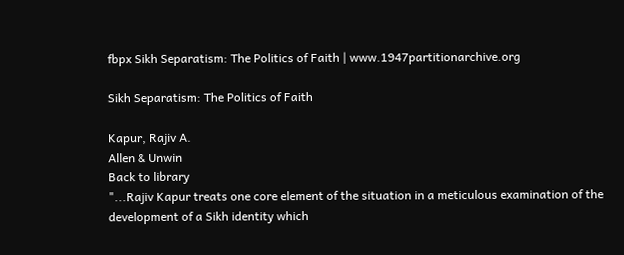fbpx Sikh Separatism: The Politics of Faith | www.1947partitionarchive.org

Sikh Separatism: The Politics of Faith

Kapur, Rajiv A.
Allen & Unwin
Back to library
"...Rajiv Kapur treats one core element of the situation in a meticulous examination of the development of a Sikh identity which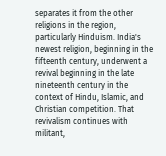separates it from the other religions in the region, particularly Hinduism. India's newest religion, beginning in the fifteenth century, underwent a revival beginning in the late nineteenth century in the context of Hindu, Islamic, and Christian competition. That revivalism continues with militant,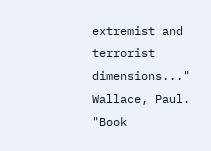extremist and terrorist dimensions..." Wallace, Paul. "Book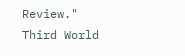Review." Third World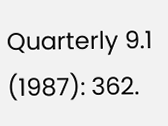Quarterly 9.1 (1987): 362.